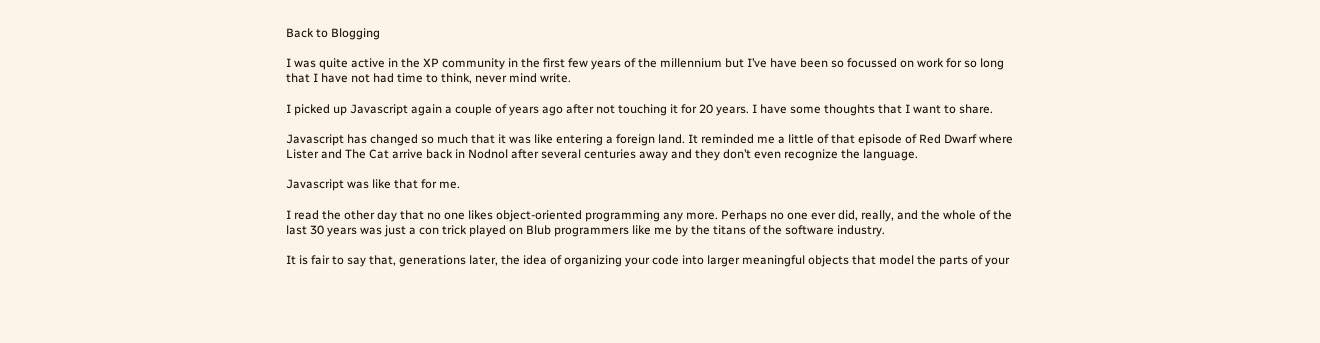Back to Blogging

I was quite active in the XP community in the first few years of the millennium but I’ve have been so focussed on work for so long that I have not had time to think, never mind write.

I picked up Javascript again a couple of years ago after not touching it for 20 years. I have some thoughts that I want to share.

Javascript has changed so much that it was like entering a foreign land. It reminded me a little of that episode of Red Dwarf where Lister and The Cat arrive back in Nodnol after several centuries away and they don’t even recognize the language.

Javascript was like that for me.

I read the other day that no one likes object-oriented programming any more. Perhaps no one ever did, really, and the whole of the last 30 years was just a con trick played on Blub programmers like me by the titans of the software industry.

It is fair to say that, generations later, the idea of organizing your code into larger meaningful objects that model the parts of your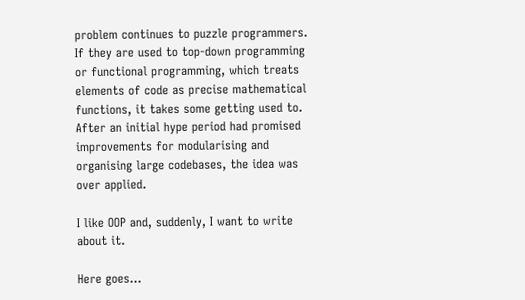problem continues to puzzle programmers. If they are used to top-down programming or functional programming, which treats elements of code as precise mathematical functions, it takes some getting used to. After an initial hype period had promised improvements for modularising and organising large codebases, the idea was over applied.

I like OOP and, suddenly, I want to write about it.

Here goes…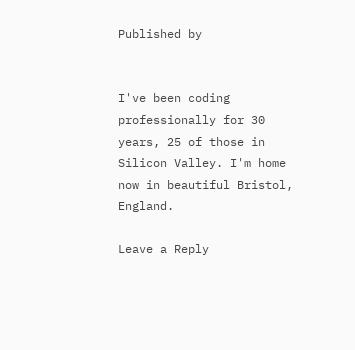Published by


I've been coding professionally for 30 years, 25 of those in Silicon Valley. I'm home now in beautiful Bristol, England.

Leave a Reply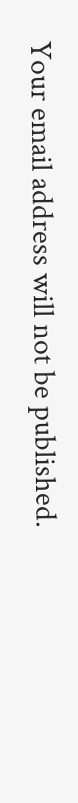Your email address will not be published.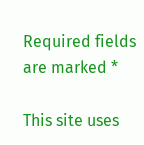Required fields are marked *

This site uses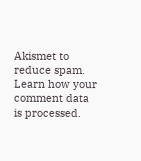Akismet to reduce spam. Learn how your comment data is processed.